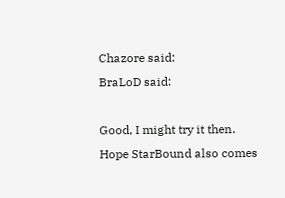Chazore said:
BraLoD said:

Good, I might try it then. Hope StarBound also comes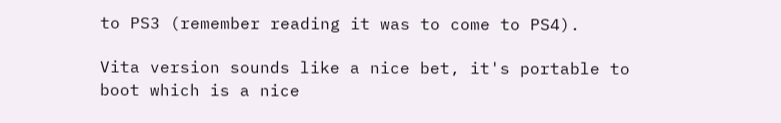to PS3 (remember reading it was to come to PS4).

Vita version sounds like a nice bet, it's portable to boot which is a nice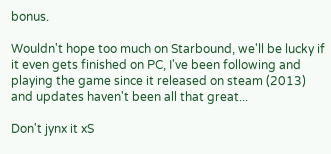bonus.

Wouldn't hope too much on Starbound, we'll be lucky if it even gets finished on PC, I've been following and playing the game since it released on steam (2013) and updates haven't been all that great...

Don't jynx it xS